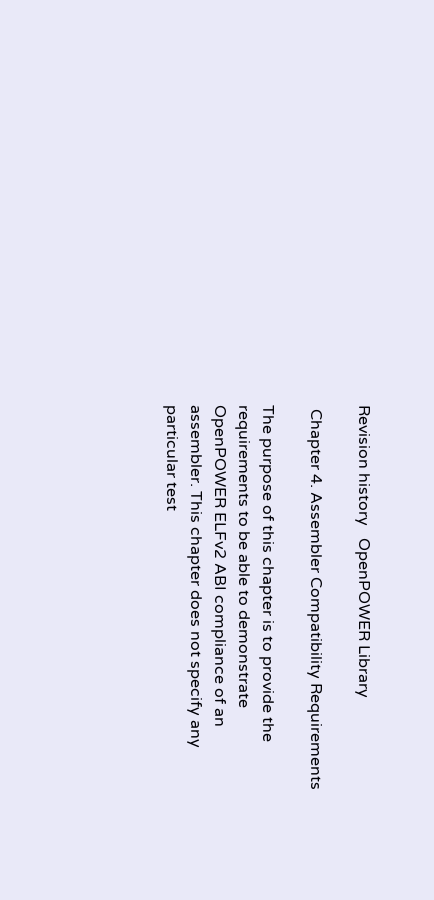Revision history   OpenPOWER Library

 Chapter 4. Assembler Compatibility Requirements

The purpose of this chapter is to provide the requirements to be able to demonstrate OpenPOWER ELFv2 ABI compliance of an assembler. This chapter does not specify any particular test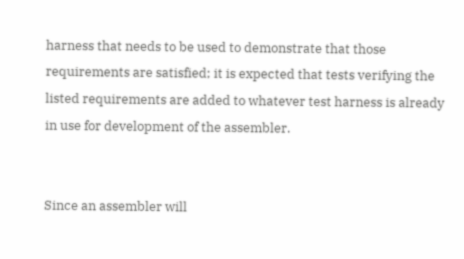harness that needs to be used to demonstrate that those requirements are satisfied; it is expected that tests verifying the listed requirements are added to whatever test harness is already in use for development of the assembler.


Since an assembler will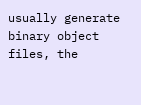usually generate binary object files, the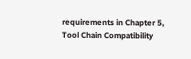requirements in Chapter 5, Tool Chain Compatibility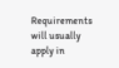Requirements will usually apply in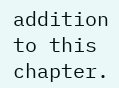addition to this chapter.